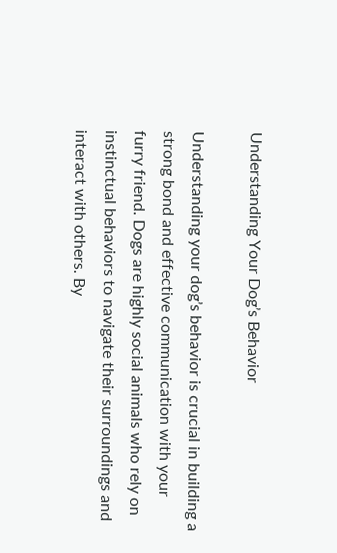Understanding Your Dog’s Behavior

Understanding your dog’s behavior is crucial in building a strong bond and effective communication with your furry friend. Dogs are highly social animals who rely on instinctual behaviors to navigate their surroundings and interact with others. By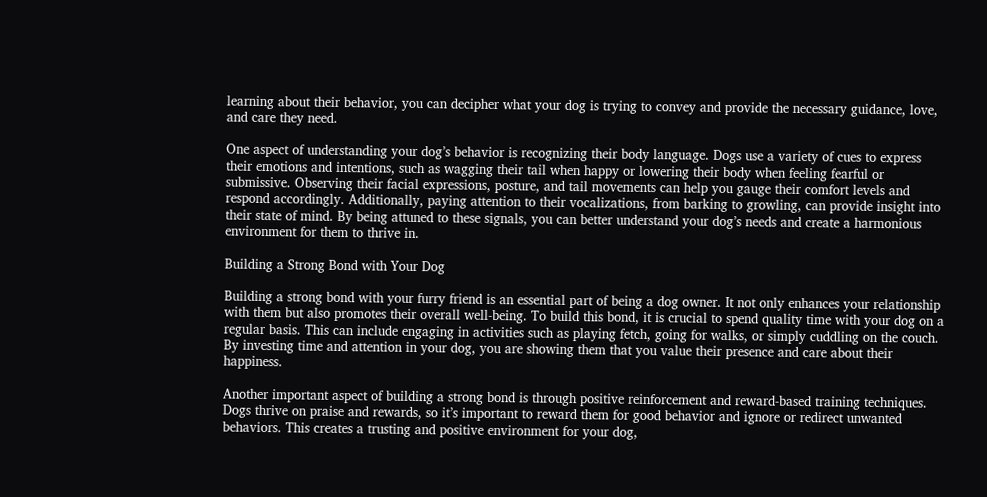learning about their behavior, you can decipher what your dog is trying to convey and provide the necessary guidance, love, and care they need.

One aspect of understanding your dog’s behavior is recognizing their body language. Dogs use a variety of cues to express their emotions and intentions, such as wagging their tail when happy or lowering their body when feeling fearful or submissive. Observing their facial expressions, posture, and tail movements can help you gauge their comfort levels and respond accordingly. Additionally, paying attention to their vocalizations, from barking to growling, can provide insight into their state of mind. By being attuned to these signals, you can better understand your dog’s needs and create a harmonious environment for them to thrive in.

Building a Strong Bond with Your Dog

Building a strong bond with your furry friend is an essential part of being a dog owner. It not only enhances your relationship with them but also promotes their overall well-being. To build this bond, it is crucial to spend quality time with your dog on a regular basis. This can include engaging in activities such as playing fetch, going for walks, or simply cuddling on the couch. By investing time and attention in your dog, you are showing them that you value their presence and care about their happiness.

Another important aspect of building a strong bond is through positive reinforcement and reward-based training techniques. Dogs thrive on praise and rewards, so it’s important to reward them for good behavior and ignore or redirect unwanted behaviors. This creates a trusting and positive environment for your dog,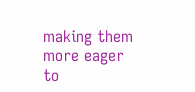making them more eager to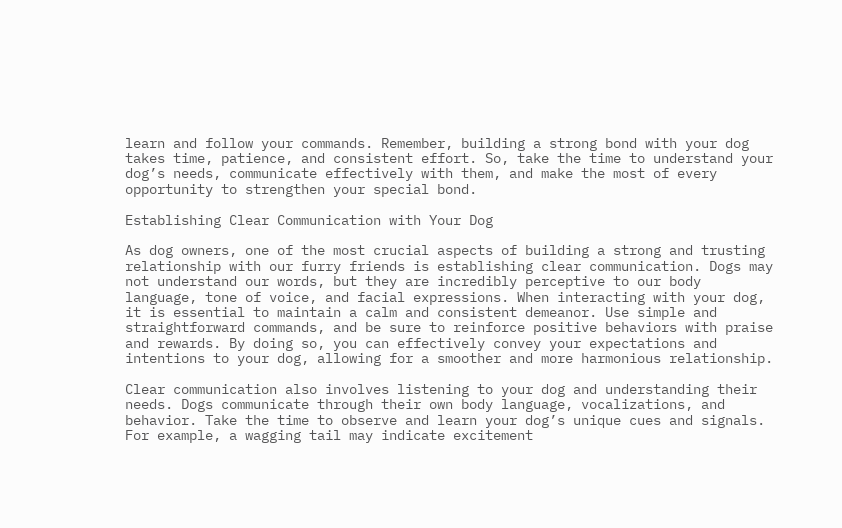learn and follow your commands. Remember, building a strong bond with your dog takes time, patience, and consistent effort. So, take the time to understand your dog’s needs, communicate effectively with them, and make the most of every opportunity to strengthen your special bond.

Establishing Clear Communication with Your Dog

As dog owners, one of the most crucial aspects of building a strong and trusting relationship with our furry friends is establishing clear communication. Dogs may not understand our words, but they are incredibly perceptive to our body language, tone of voice, and facial expressions. When interacting with your dog, it is essential to maintain a calm and consistent demeanor. Use simple and straightforward commands, and be sure to reinforce positive behaviors with praise and rewards. By doing so, you can effectively convey your expectations and intentions to your dog, allowing for a smoother and more harmonious relationship.

Clear communication also involves listening to your dog and understanding their needs. Dogs communicate through their own body language, vocalizations, and behavior. Take the time to observe and learn your dog’s unique cues and signals. For example, a wagging tail may indicate excitement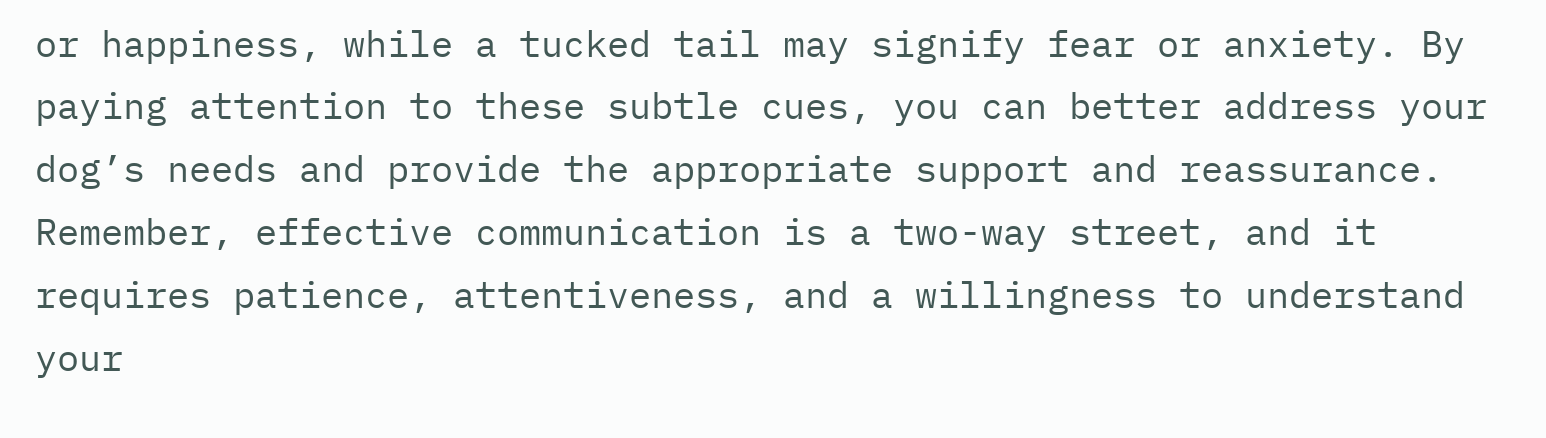or happiness, while a tucked tail may signify fear or anxiety. By paying attention to these subtle cues, you can better address your dog’s needs and provide the appropriate support and reassurance. Remember, effective communication is a two-way street, and it requires patience, attentiveness, and a willingness to understand your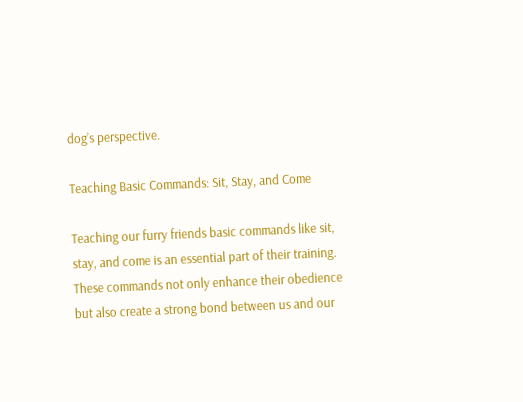dog’s perspective.

Teaching Basic Commands: Sit, Stay, and Come

Teaching our furry friends basic commands like sit, stay, and come is an essential part of their training. These commands not only enhance their obedience but also create a strong bond between us and our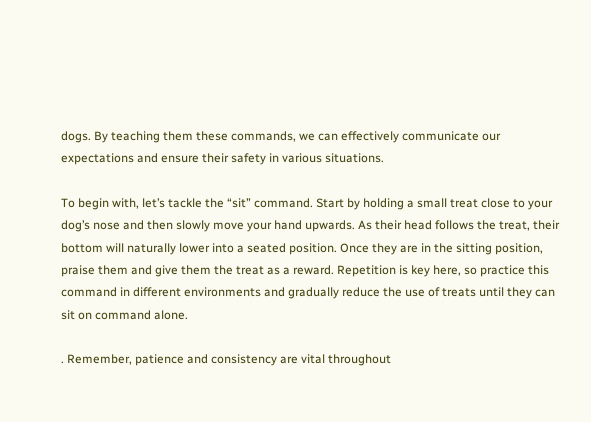dogs. By teaching them these commands, we can effectively communicate our expectations and ensure their safety in various situations.

To begin with, let’s tackle the “sit” command. Start by holding a small treat close to your dog’s nose and then slowly move your hand upwards. As their head follows the treat, their bottom will naturally lower into a seated position. Once they are in the sitting position, praise them and give them the treat as a reward. Repetition is key here, so practice this command in different environments and gradually reduce the use of treats until they can sit on command alone.

. Remember, patience and consistency are vital throughout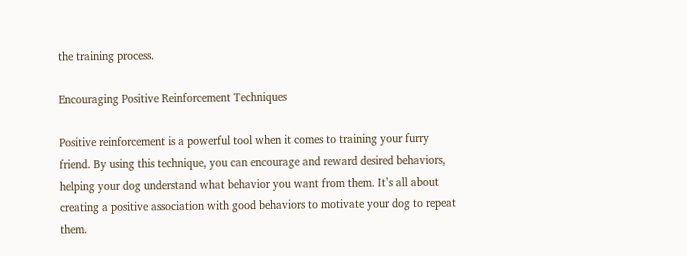the training process.

Encouraging Positive Reinforcement Techniques

Positive reinforcement is a powerful tool when it comes to training your furry friend. By using this technique, you can encourage and reward desired behaviors, helping your dog understand what behavior you want from them. It’s all about creating a positive association with good behaviors to motivate your dog to repeat them.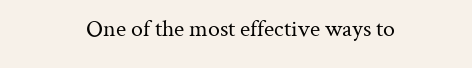One of the most effective ways to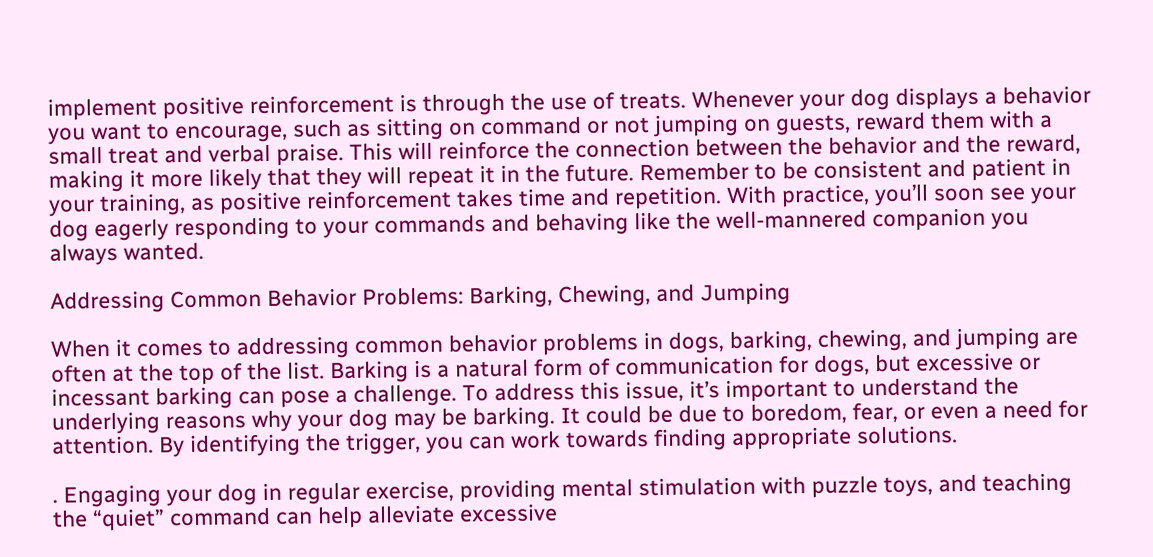implement positive reinforcement is through the use of treats. Whenever your dog displays a behavior you want to encourage, such as sitting on command or not jumping on guests, reward them with a small treat and verbal praise. This will reinforce the connection between the behavior and the reward, making it more likely that they will repeat it in the future. Remember to be consistent and patient in your training, as positive reinforcement takes time and repetition. With practice, you’ll soon see your dog eagerly responding to your commands and behaving like the well-mannered companion you always wanted.

Addressing Common Behavior Problems: Barking, Chewing, and Jumping

When it comes to addressing common behavior problems in dogs, barking, chewing, and jumping are often at the top of the list. Barking is a natural form of communication for dogs, but excessive or incessant barking can pose a challenge. To address this issue, it’s important to understand the underlying reasons why your dog may be barking. It could be due to boredom, fear, or even a need for attention. By identifying the trigger, you can work towards finding appropriate solutions.

. Engaging your dog in regular exercise, providing mental stimulation with puzzle toys, and teaching the “quiet” command can help alleviate excessive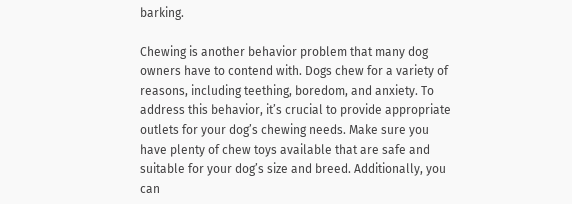barking.

Chewing is another behavior problem that many dog owners have to contend with. Dogs chew for a variety of reasons, including teething, boredom, and anxiety. To address this behavior, it’s crucial to provide appropriate outlets for your dog’s chewing needs. Make sure you have plenty of chew toys available that are safe and suitable for your dog’s size and breed. Additionally, you can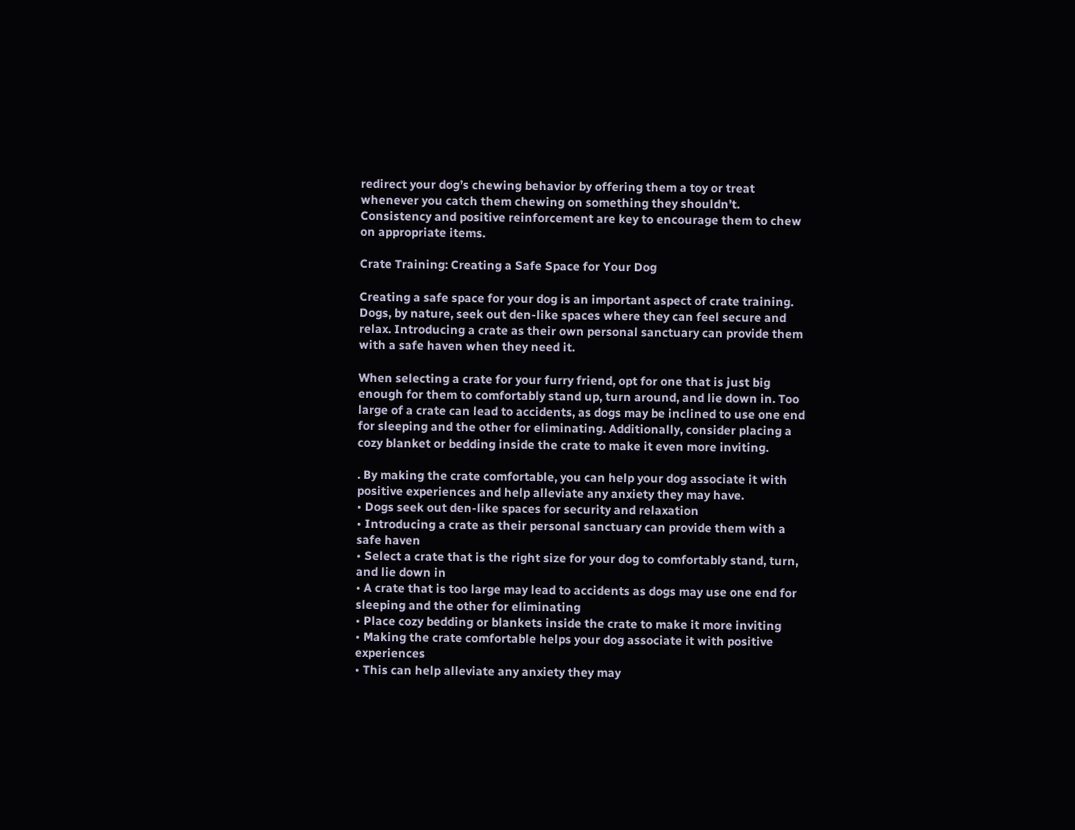redirect your dog’s chewing behavior by offering them a toy or treat whenever you catch them chewing on something they shouldn’t. Consistency and positive reinforcement are key to encourage them to chew on appropriate items.

Crate Training: Creating a Safe Space for Your Dog

Creating a safe space for your dog is an important aspect of crate training. Dogs, by nature, seek out den-like spaces where they can feel secure and relax. Introducing a crate as their own personal sanctuary can provide them with a safe haven when they need it.

When selecting a crate for your furry friend, opt for one that is just big enough for them to comfortably stand up, turn around, and lie down in. Too large of a crate can lead to accidents, as dogs may be inclined to use one end for sleeping and the other for eliminating. Additionally, consider placing a cozy blanket or bedding inside the crate to make it even more inviting.

. By making the crate comfortable, you can help your dog associate it with positive experiences and help alleviate any anxiety they may have.
• Dogs seek out den-like spaces for security and relaxation
• Introducing a crate as their personal sanctuary can provide them with a safe haven
• Select a crate that is the right size for your dog to comfortably stand, turn, and lie down in
• A crate that is too large may lead to accidents as dogs may use one end for sleeping and the other for eliminating
• Place cozy bedding or blankets inside the crate to make it more inviting
• Making the crate comfortable helps your dog associate it with positive experiences
• This can help alleviate any anxiety they may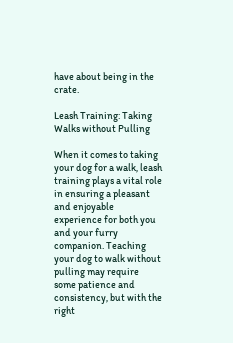have about being in the crate.

Leash Training: Taking Walks without Pulling

When it comes to taking your dog for a walk, leash training plays a vital role in ensuring a pleasant and enjoyable experience for both you and your furry companion. Teaching your dog to walk without pulling may require some patience and consistency, but with the right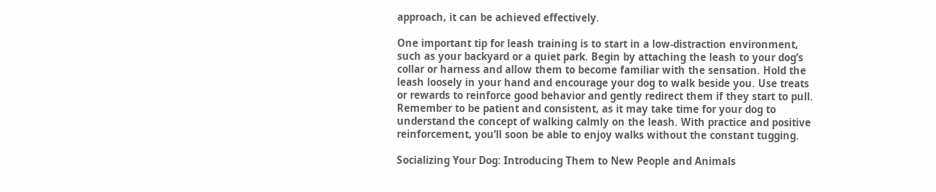approach, it can be achieved effectively.

One important tip for leash training is to start in a low-distraction environment, such as your backyard or a quiet park. Begin by attaching the leash to your dog’s collar or harness and allow them to become familiar with the sensation. Hold the leash loosely in your hand and encourage your dog to walk beside you. Use treats or rewards to reinforce good behavior and gently redirect them if they start to pull. Remember to be patient and consistent, as it may take time for your dog to understand the concept of walking calmly on the leash. With practice and positive reinforcement, you’ll soon be able to enjoy walks without the constant tugging.

Socializing Your Dog: Introducing Them to New People and Animals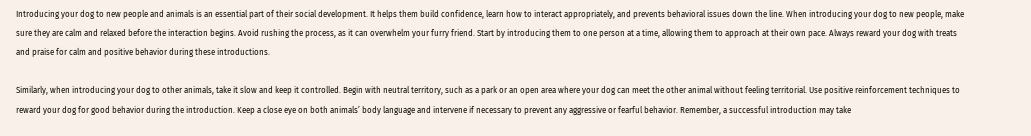Introducing your dog to new people and animals is an essential part of their social development. It helps them build confidence, learn how to interact appropriately, and prevents behavioral issues down the line. When introducing your dog to new people, make sure they are calm and relaxed before the interaction begins. Avoid rushing the process, as it can overwhelm your furry friend. Start by introducing them to one person at a time, allowing them to approach at their own pace. Always reward your dog with treats and praise for calm and positive behavior during these introductions.

Similarly, when introducing your dog to other animals, take it slow and keep it controlled. Begin with neutral territory, such as a park or an open area where your dog can meet the other animal without feeling territorial. Use positive reinforcement techniques to reward your dog for good behavior during the introduction. Keep a close eye on both animals’ body language and intervene if necessary to prevent any aggressive or fearful behavior. Remember, a successful introduction may take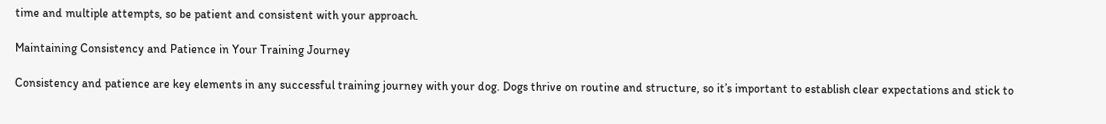time and multiple attempts, so be patient and consistent with your approach.

Maintaining Consistency and Patience in Your Training Journey

Consistency and patience are key elements in any successful training journey with your dog. Dogs thrive on routine and structure, so it’s important to establish clear expectations and stick to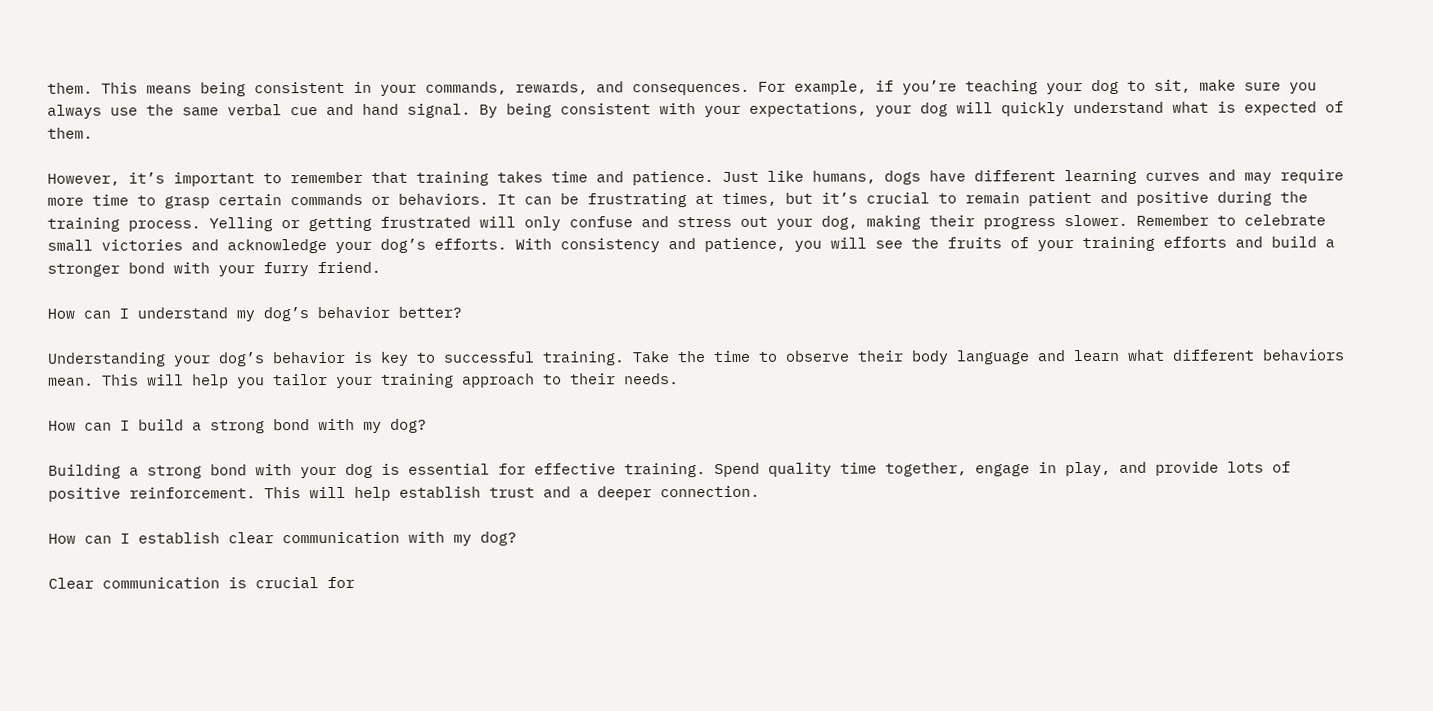them. This means being consistent in your commands, rewards, and consequences. For example, if you’re teaching your dog to sit, make sure you always use the same verbal cue and hand signal. By being consistent with your expectations, your dog will quickly understand what is expected of them.

However, it’s important to remember that training takes time and patience. Just like humans, dogs have different learning curves and may require more time to grasp certain commands or behaviors. It can be frustrating at times, but it’s crucial to remain patient and positive during the training process. Yelling or getting frustrated will only confuse and stress out your dog, making their progress slower. Remember to celebrate small victories and acknowledge your dog’s efforts. With consistency and patience, you will see the fruits of your training efforts and build a stronger bond with your furry friend.

How can I understand my dog’s behavior better?

Understanding your dog’s behavior is key to successful training. Take the time to observe their body language and learn what different behaviors mean. This will help you tailor your training approach to their needs.

How can I build a strong bond with my dog?

Building a strong bond with your dog is essential for effective training. Spend quality time together, engage in play, and provide lots of positive reinforcement. This will help establish trust and a deeper connection.

How can I establish clear communication with my dog?

Clear communication is crucial for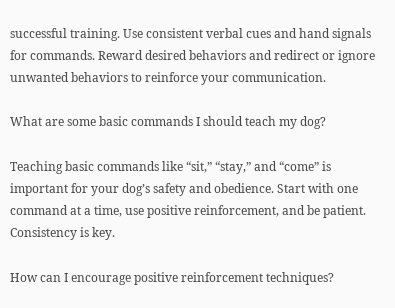successful training. Use consistent verbal cues and hand signals for commands. Reward desired behaviors and redirect or ignore unwanted behaviors to reinforce your communication.

What are some basic commands I should teach my dog?

Teaching basic commands like “sit,” “stay,” and “come” is important for your dog’s safety and obedience. Start with one command at a time, use positive reinforcement, and be patient. Consistency is key.

How can I encourage positive reinforcement techniques?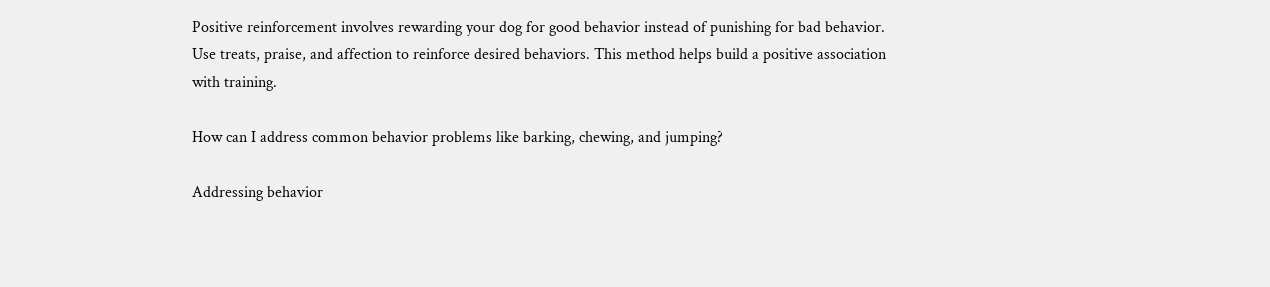Positive reinforcement involves rewarding your dog for good behavior instead of punishing for bad behavior. Use treats, praise, and affection to reinforce desired behaviors. This method helps build a positive association with training.

How can I address common behavior problems like barking, chewing, and jumping?

Addressing behavior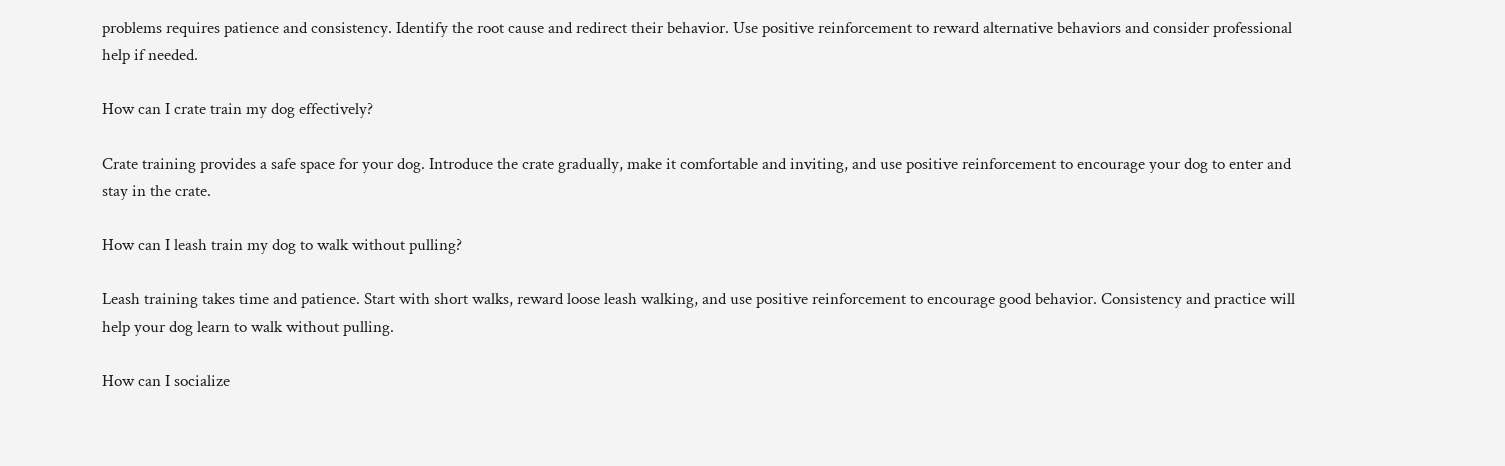problems requires patience and consistency. Identify the root cause and redirect their behavior. Use positive reinforcement to reward alternative behaviors and consider professional help if needed.

How can I crate train my dog effectively?

Crate training provides a safe space for your dog. Introduce the crate gradually, make it comfortable and inviting, and use positive reinforcement to encourage your dog to enter and stay in the crate.

How can I leash train my dog to walk without pulling?

Leash training takes time and patience. Start with short walks, reward loose leash walking, and use positive reinforcement to encourage good behavior. Consistency and practice will help your dog learn to walk without pulling.

How can I socialize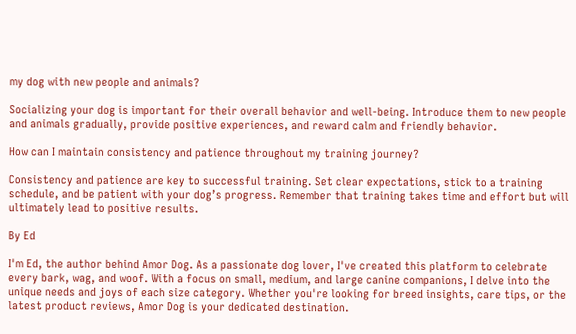my dog with new people and animals?

Socializing your dog is important for their overall behavior and well-being. Introduce them to new people and animals gradually, provide positive experiences, and reward calm and friendly behavior.

How can I maintain consistency and patience throughout my training journey?

Consistency and patience are key to successful training. Set clear expectations, stick to a training schedule, and be patient with your dog’s progress. Remember that training takes time and effort but will ultimately lead to positive results.

By Ed

I'm Ed, the author behind Amor Dog. As a passionate dog lover, I've created this platform to celebrate every bark, wag, and woof. With a focus on small, medium, and large canine companions, I delve into the unique needs and joys of each size category. Whether you're looking for breed insights, care tips, or the latest product reviews, Amor Dog is your dedicated destination.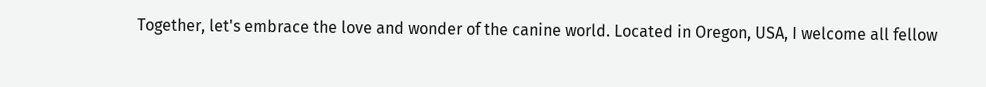Together, let's embrace the love and wonder of the canine world. Located in Oregon, USA, I welcome all fellow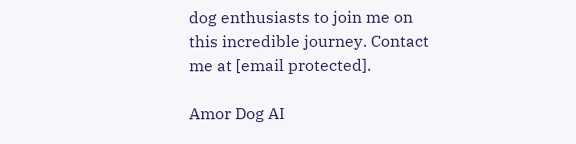dog enthusiasts to join me on this incredible journey. Contact me at [email protected].

Amor Dog AI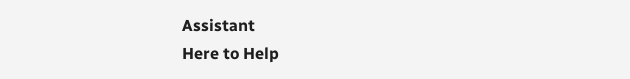Assistant
Here to Help